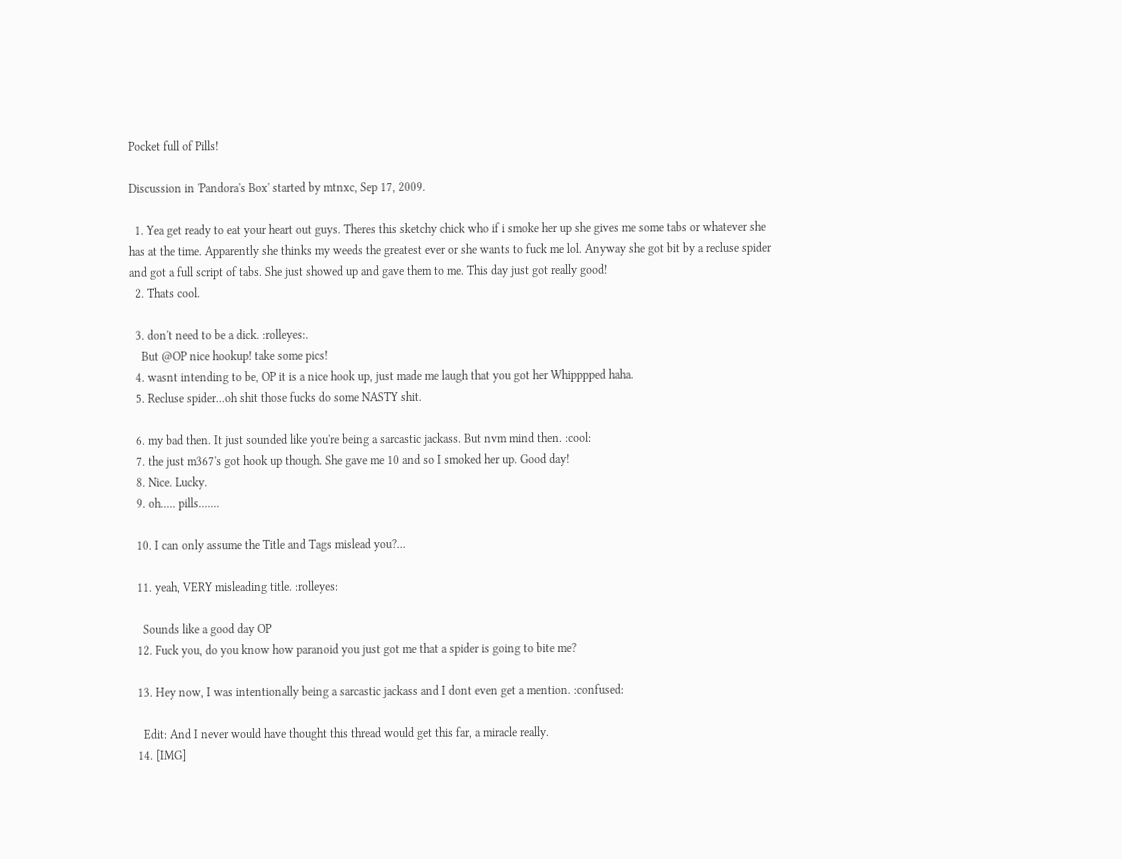Pocket full of Pills!

Discussion in 'Pandora's Box' started by mtnxc, Sep 17, 2009.

  1. Yea get ready to eat your heart out guys. Theres this sketchy chick who if i smoke her up she gives me some tabs or whatever she has at the time. Apparently she thinks my weeds the greatest ever or she wants to fuck me lol. Anyway she got bit by a recluse spider and got a full script of tabs. She just showed up and gave them to me. This day just got really good!
  2. Thats cool.

  3. don't need to be a dick. :rolleyes:.
    But @OP nice hookup! take some pics!
  4. wasnt intending to be, OP it is a nice hook up, just made me laugh that you got her Whipppped haha.
  5. Recluse spider...oh shit those fucks do some NASTY shit.

  6. my bad then. It just sounded like you're being a sarcastic jackass. But nvm mind then. :cool:
  7. the just m367's got hook up though. She gave me 10 and so I smoked her up. Good day!
  8. Nice. Lucky.
  9. oh..... pills.......

  10. I can only assume the Title and Tags mislead you?...

  11. yeah, VERY misleading title. :rolleyes:

    Sounds like a good day OP
  12. Fuck you, do you know how paranoid you just got me that a spider is going to bite me?

  13. Hey now, I was intentionally being a sarcastic jackass and I dont even get a mention. :confused:

    Edit: And I never would have thought this thread would get this far, a miracle really.
  14. [IMG]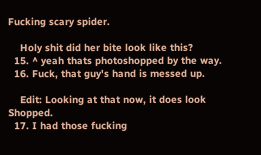Fucking scary spider.

    Holy shit did her bite look like this?
  15. ^ yeah thats photoshopped by the way.
  16. Fuck, that guy's hand is messed up.

    Edit: Looking at that now, it does look Shopped.
  17. I had those fucking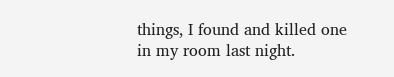things, I found and killed one in my room last night.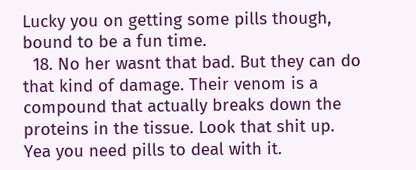Lucky you on getting some pills though, bound to be a fun time.
  18. No her wasnt that bad. But they can do that kind of damage. Their venom is a compound that actually breaks down the proteins in the tissue. Look that shit up. Yea you need pills to deal with it.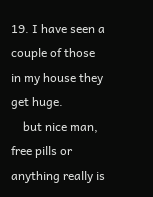19. I have seen a couple of those in my house they get huge.
    but nice man, free pills or anything really is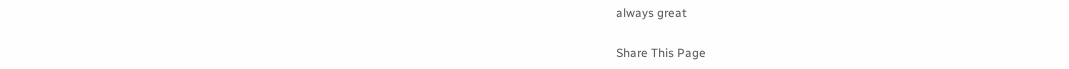always great

Share This Page